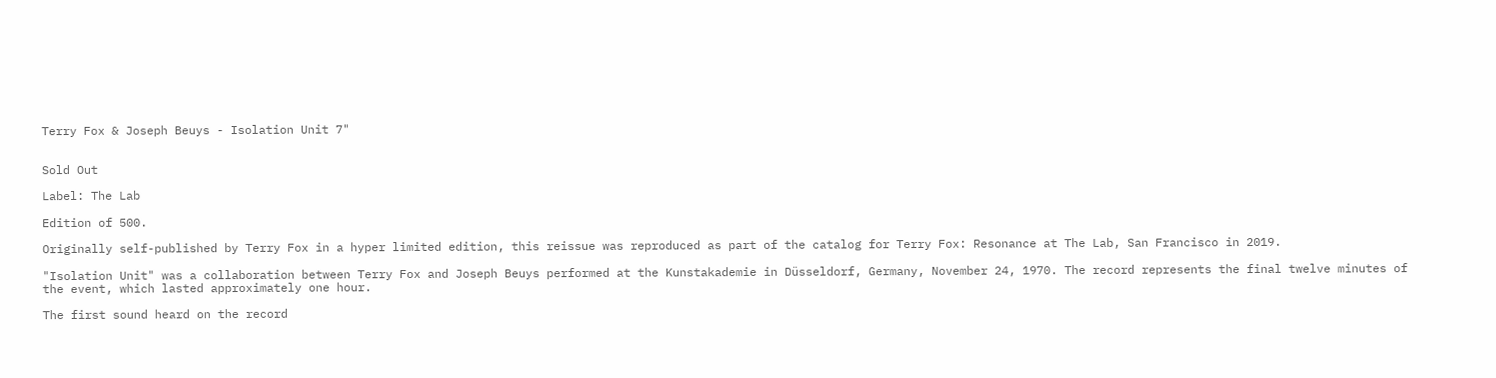Terry Fox & Joseph Beuys - Isolation Unit 7"


Sold Out

Label: The Lab

Edition of 500.

Originally self-published by Terry Fox in a hyper limited edition, this reissue was reproduced as part of the catalog for Terry Fox: Resonance at The Lab, San Francisco in 2019.

"Isolation Unit" was a collaboration between Terry Fox and Joseph Beuys performed at the Kunstakademie in Düsseldorf, Germany, November 24, 1970. The record represents the final twelve minutes of the event, which lasted approximately one hour.

The first sound heard on the record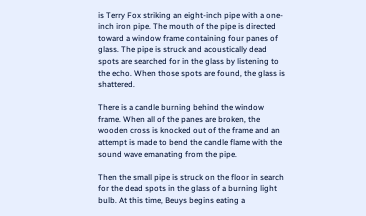is Terry Fox striking an eight-inch pipe with a one-inch iron pipe. The mouth of the pipe is directed toward a window frame containing four panes of glass. The pipe is struck and acoustically dead spots are searched for in the glass by listening to the echo. When those spots are found, the glass is shattered.

There is a candle burning behind the window frame. When all of the panes are broken, the wooden cross is knocked out of the frame and an attempt is made to bend the candle flame with the sound wave emanating from the pipe.

Then the small pipe is struck on the floor in search for the dead spots in the glass of a burning light bulb. At this time, Beuys begins eating a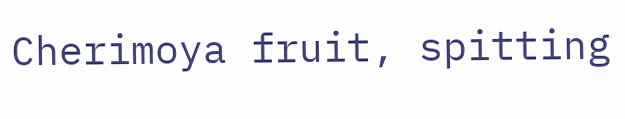Cherimoya fruit, spitting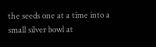the seeds one at a time into a small silver bowl at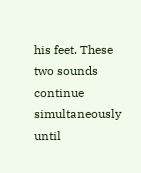his feet. These two sounds continue simultaneously until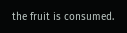the fruit is consumed.